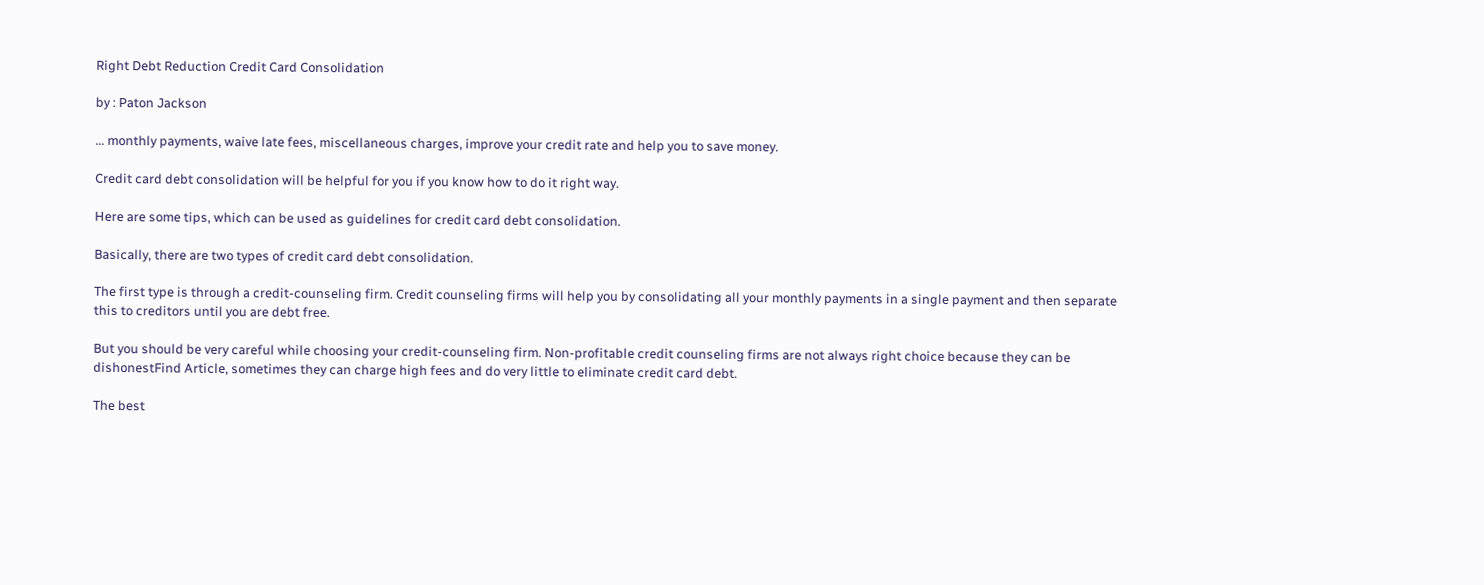Right Debt Reduction Credit Card Consolidation

by : Paton Jackson

... monthly payments, waive late fees, miscellaneous charges, improve your credit rate and help you to save money.

Credit card debt consolidation will be helpful for you if you know how to do it right way.

Here are some tips, which can be used as guidelines for credit card debt consolidation.

Basically, there are two types of credit card debt consolidation.

The first type is through a credit-counseling firm. Credit counseling firms will help you by consolidating all your monthly payments in a single payment and then separate this to creditors until you are debt free.

But you should be very careful while choosing your credit-counseling firm. Non-profitable credit counseling firms are not always right choice because they can be dishonestFind Article, sometimes they can charge high fees and do very little to eliminate credit card debt.

The best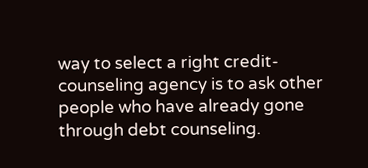way to select a right credit-counseling agency is to ask other people who have already gone through debt counseling.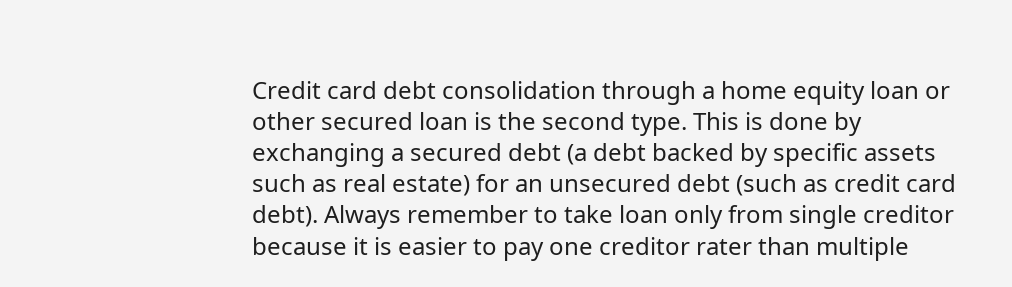Credit card debt consolidation through a home equity loan or other secured loan is the second type. This is done by exchanging a secured debt (a debt backed by specific assets such as real estate) for an unsecured debt (such as credit card debt). Always remember to take loan only from single creditor because it is easier to pay one creditor rater than multiple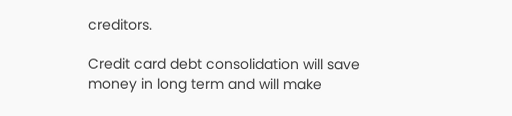creditors.

Credit card debt consolidation will save money in long term and will make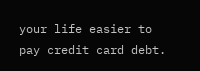your life easier to pay credit card debt.